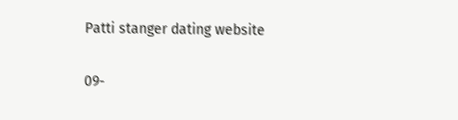Patti stanger dating website

09-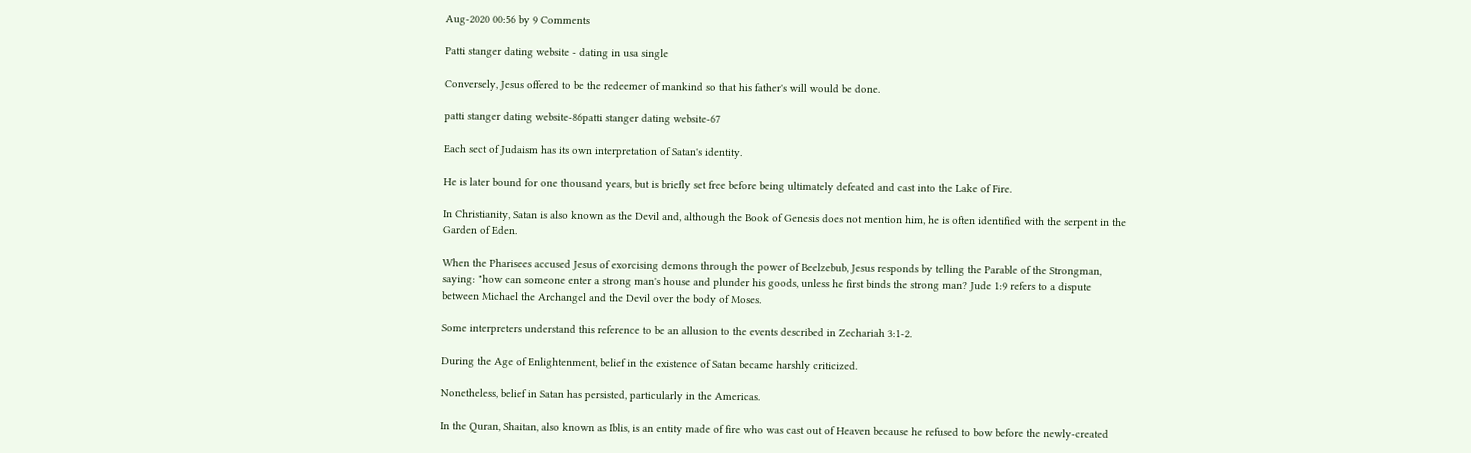Aug-2020 00:56 by 9 Comments

Patti stanger dating website - dating in usa single

Conversely, Jesus offered to be the redeemer of mankind so that his father's will would be done.

patti stanger dating website-86patti stanger dating website-67

Each sect of Judaism has its own interpretation of Satan's identity.

He is later bound for one thousand years, but is briefly set free before being ultimately defeated and cast into the Lake of Fire.

In Christianity, Satan is also known as the Devil and, although the Book of Genesis does not mention him, he is often identified with the serpent in the Garden of Eden.

When the Pharisees accused Jesus of exorcising demons through the power of Beelzebub, Jesus responds by telling the Parable of the Strongman, saying: "how can someone enter a strong man's house and plunder his goods, unless he first binds the strong man? Jude 1:9 refers to a dispute between Michael the Archangel and the Devil over the body of Moses.

Some interpreters understand this reference to be an allusion to the events described in Zechariah 3:1-2.

During the Age of Enlightenment, belief in the existence of Satan became harshly criticized.

Nonetheless, belief in Satan has persisted, particularly in the Americas.

In the Quran, Shaitan, also known as Iblis, is an entity made of fire who was cast out of Heaven because he refused to bow before the newly-created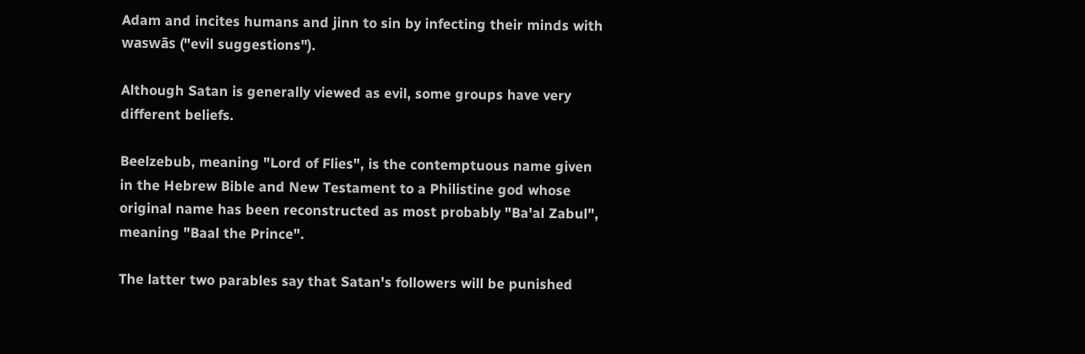Adam and incites humans and jinn to sin by infecting their minds with waswās ("evil suggestions").

Although Satan is generally viewed as evil, some groups have very different beliefs.

Beelzebub, meaning "Lord of Flies", is the contemptuous name given in the Hebrew Bible and New Testament to a Philistine god whose original name has been reconstructed as most probably "Ba'al Zabul", meaning "Baal the Prince".

The latter two parables say that Satan's followers will be punished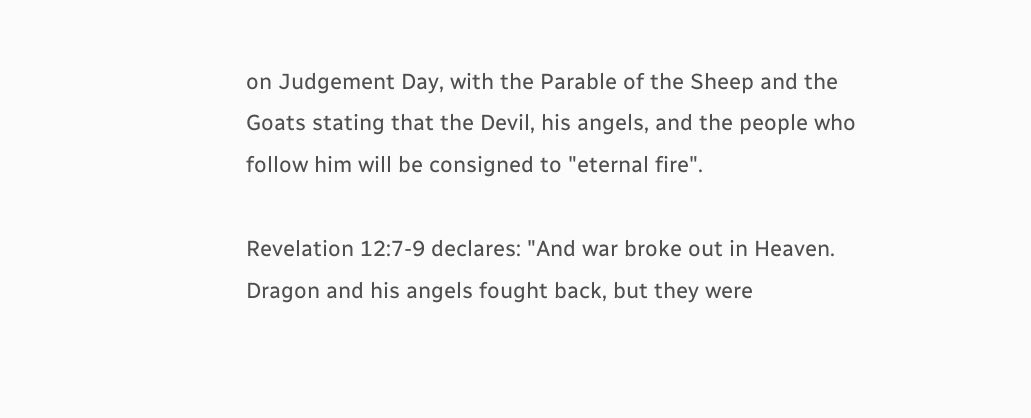on Judgement Day, with the Parable of the Sheep and the Goats stating that the Devil, his angels, and the people who follow him will be consigned to "eternal fire".

Revelation 12:7-9 declares: "And war broke out in Heaven. Dragon and his angels fought back, but they were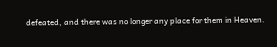defeated, and there was no longer any place for them in Heaven.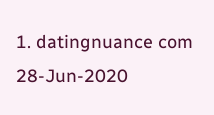1. datingnuance com 28-Jun-2020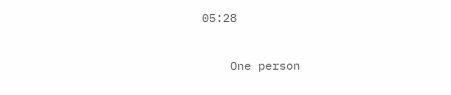05:28

    One person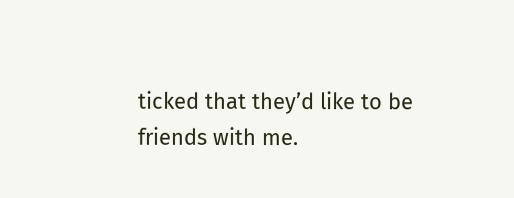ticked that they’d like to be friends with me.